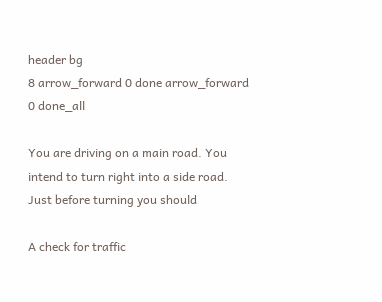header bg
8 arrow_forward 0 done arrow_forward 0 done_all

You are driving on a main road. You intend to turn right into a side road. Just before turning you should

A check for traffic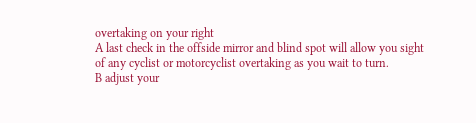overtaking on your right
A last check in the offside mirror and blind spot will allow you sight of any cyclist or motorcyclist overtaking as you wait to turn.
B adjust your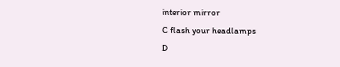interior mirror
C flash your headlamps
D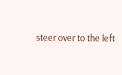steer over to the left